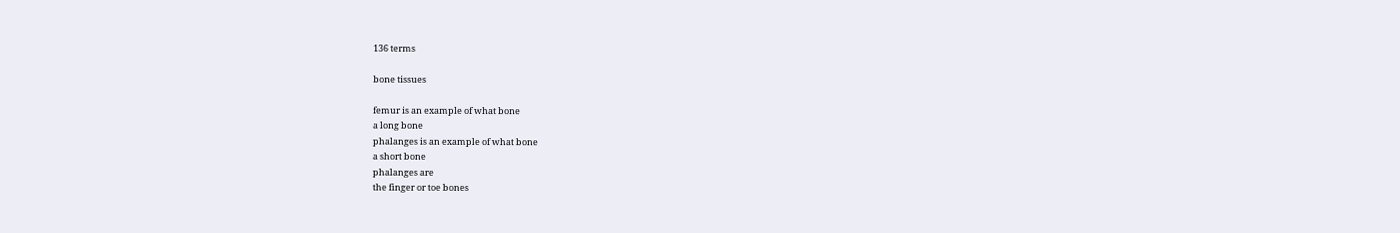136 terms

bone tissues

femur is an example of what bone
a long bone
phalanges is an example of what bone
a short bone
phalanges are
the finger or toe bones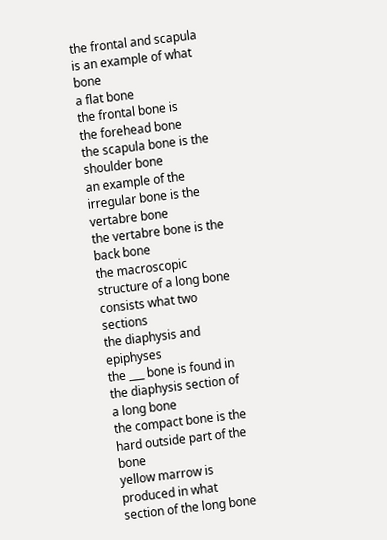the frontal and scapula is an example of what bone
a flat bone
the frontal bone is
the forehead bone
the scapula bone is the
shoulder bone
an example of the irregular bone is the
vertabre bone
the vertabre bone is the
back bone
the macroscopic structure of a long bone consists what two sections
the diaphysis and epiphyses
the ___ bone is found in the diaphysis section of a long bone
the compact bone is the
hard outside part of the bone
yellow marrow is produced in what section of the long bone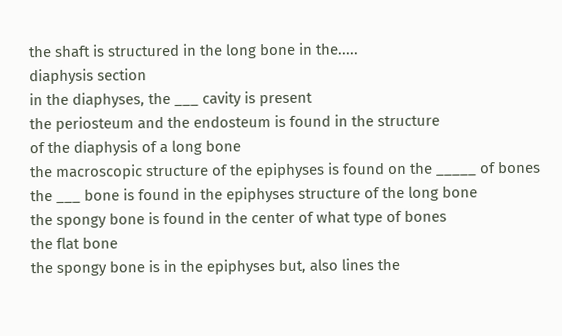the shaft is structured in the long bone in the.....
diaphysis section
in the diaphyses, the ___ cavity is present
the periosteum and the endosteum is found in the structure
of the diaphysis of a long bone
the macroscopic structure of the epiphyses is found on the _____ of bones
the ___ bone is found in the epiphyses structure of the long bone
the spongy bone is found in the center of what type of bones
the flat bone
the spongy bone is in the epiphyses but, also lines the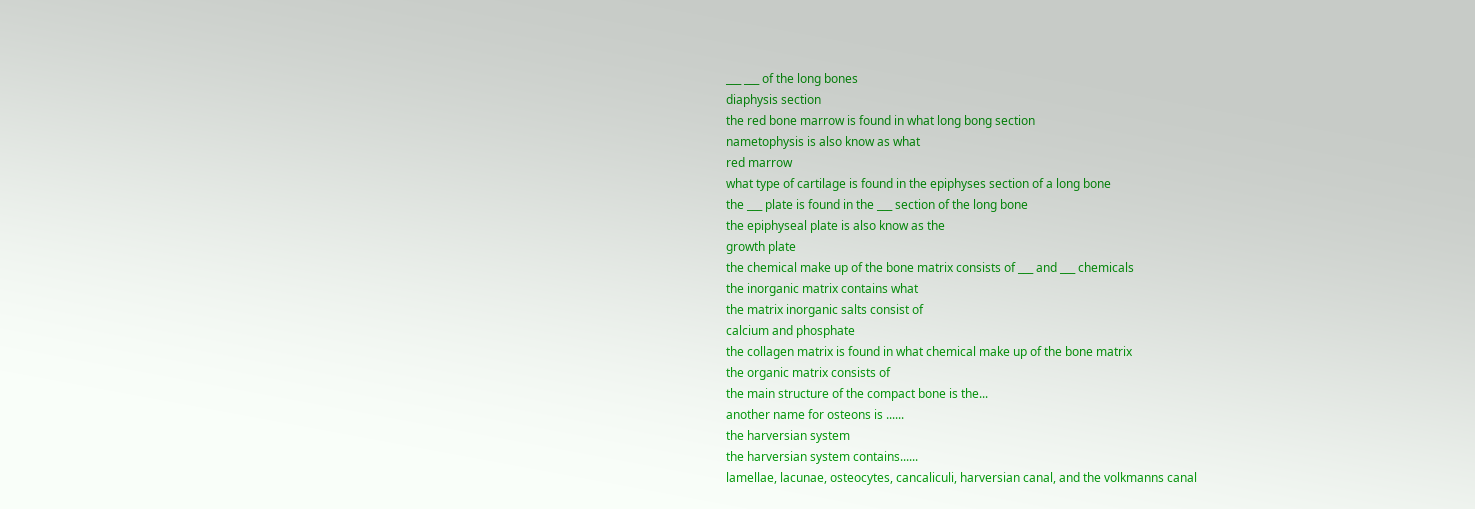___ ___ of the long bones
diaphysis section
the red bone marrow is found in what long bong section
nametophysis is also know as what
red marrow
what type of cartilage is found in the epiphyses section of a long bone
the ___ plate is found in the ___ section of the long bone
the epiphyseal plate is also know as the
growth plate
the chemical make up of the bone matrix consists of ___ and ___ chemicals
the inorganic matrix contains what
the matrix inorganic salts consist of
calcium and phosphate
the collagen matrix is found in what chemical make up of the bone matrix
the organic matrix consists of
the main structure of the compact bone is the...
another name for osteons is ......
the harversian system
the harversian system contains......
lamellae, lacunae, osteocytes, cancaliculi, harversian canal, and the volkmanns canal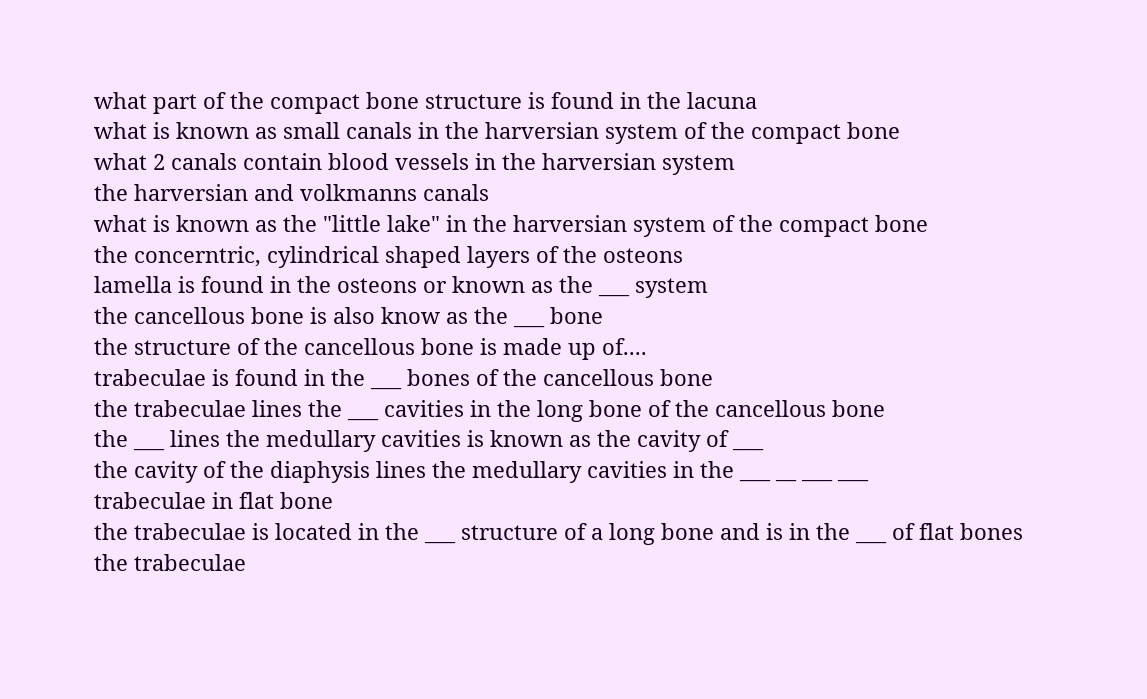what part of the compact bone structure is found in the lacuna
what is known as small canals in the harversian system of the compact bone
what 2 canals contain blood vessels in the harversian system
the harversian and volkmanns canals
what is known as the "little lake" in the harversian system of the compact bone
the concerntric, cylindrical shaped layers of the osteons
lamella is found in the osteons or known as the ___ system
the cancellous bone is also know as the ___ bone
the structure of the cancellous bone is made up of....
trabeculae is found in the ___ bones of the cancellous bone
the trabeculae lines the ___ cavities in the long bone of the cancellous bone
the ___ lines the medullary cavities is known as the cavity of ___
the cavity of the diaphysis lines the medullary cavities in the ___ __ ___ ___
trabeculae in flat bone
the trabeculae is located in the ___ structure of a long bone and is in the ___ of flat bones
the trabeculae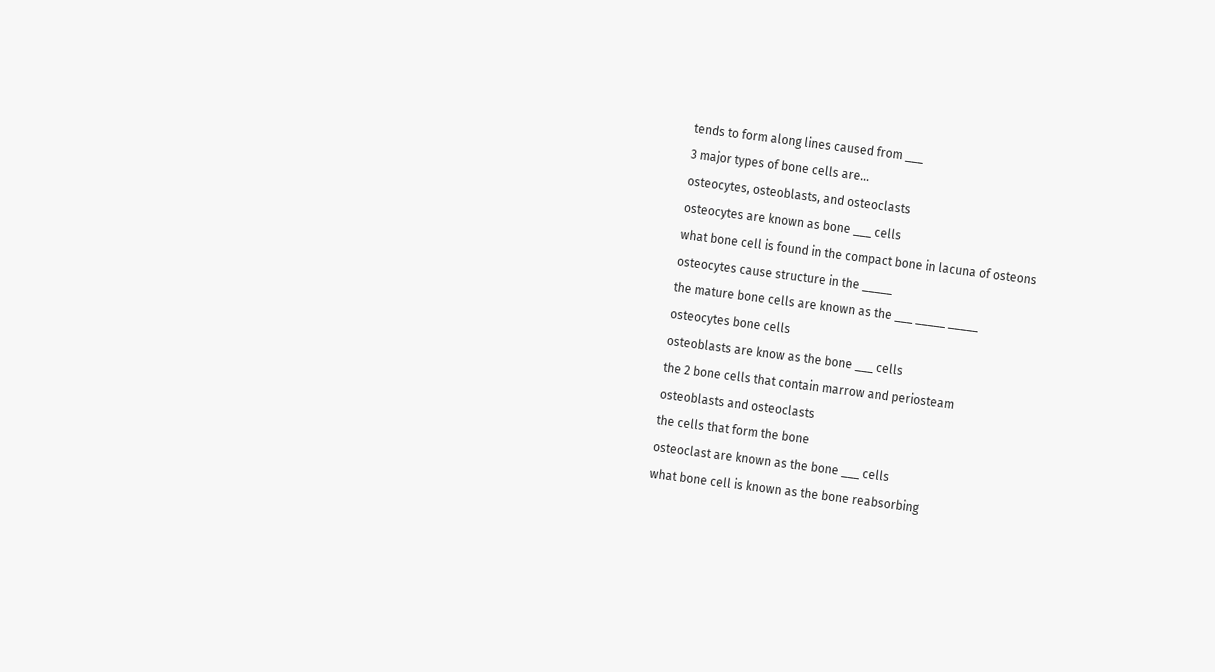tends to form along lines caused from ___
3 major types of bone cells are...
osteocytes, osteoblasts, and osteoclasts
osteocytes are known as bone ___ cells
what bone cell is found in the compact bone in lacuna of osteons
osteocytes cause structure in the _____
the mature bone cells are known as the ___ _____ _____
osteocytes bone cells
osteoblasts are know as the bone ___ cells
the 2 bone cells that contain marrow and periosteam
osteoblasts and osteoclasts
the cells that form the bone
osteoclast are known as the bone ___ cells
what bone cell is known as the bone reabsorbing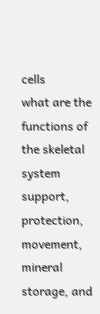cells
what are the functions of the skeletal system
support, protection, movement, mineral storage, and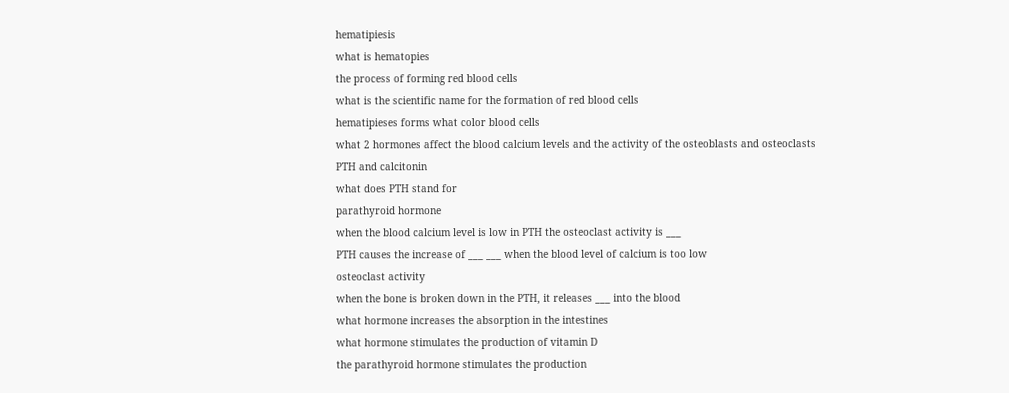hematipiesis
what is hematopies
the process of forming red blood cells
what is the scientific name for the formation of red blood cells
hematipieses forms what color blood cells
what 2 hormones affect the blood calcium levels and the activity of the osteoblasts and osteoclasts
PTH and calcitonin
what does PTH stand for
parathyroid hormone
when the blood calcium level is low in PTH the osteoclast activity is ___
PTH causes the increase of ___ ___ when the blood level of calcium is too low
osteoclast activity
when the bone is broken down in the PTH, it releases ___ into the blood
what hormone increases the absorption in the intestines
what hormone stimulates the production of vitamin D
the parathyroid hormone stimulates the production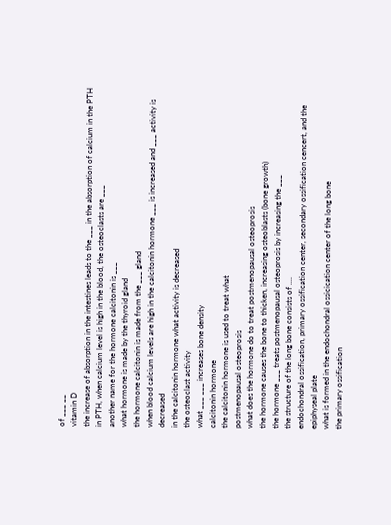of ___ __
vitamin D
the increase of absorption in the intestines leads to the ___ in the absorption of calcium in the PTH
in PTH, when calcium level is high in the blood, the osteoclasts are ___
another name for the hormone calcitonin is ___
what hormone is made by the thyroid gland
the hormone calcitonin is made from the ___ gland
when blood calcium levels are high in the calcitonin hormone ___ is increased and ___ activity is decreased
in the calcitonin hormone what activity is decreased
the osteoclast activity
what ___ ___ increases bone density
calcitonin hormone
the calcitonin hormone is used to treat what
postmenopausal osteoprosis
what does the hormone do to treat postmenopausal osteoprosis
the hormone causes the bone to thicken, increasing osteoblasts (bone growth)
the hormone ___ treats postmenopausal osteoprosis by increasing the ___
the structure of the long bone consists of ....
endochondral ossification, primary ossification center, secondary ossification cencert, and the epiphyseal plate
what is formed in the endochondral ossicication center of the long bone
the primary ossification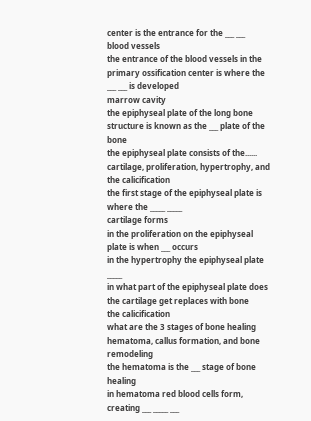center is the entrance for the ___ ___
blood vessels
the entrance of the blood vessels in the primary ossification center is where the ___ ___ is developed
marrow cavity
the epiphyseal plate of the long bone structure is known as the ___ plate of the bone
the epiphyseal plate consists of the......
cartilage, proliferation, hypertrophy, and the calicification
the first stage of the epiphyseal plate is where the _____ _____
cartilage forms
in the proliferation on the epiphyseal plate is when ___ occurs
in the hypertrophy the epiphyseal plate _____
in what part of the epiphyseal plate does the cartilage get replaces with bone
the calicification
what are the 3 stages of bone healing
hematoma, callus formation, and bone remodeling
the hematoma is the ___ stage of bone healing
in hematoma red blood cells form, creating ___ _____ ___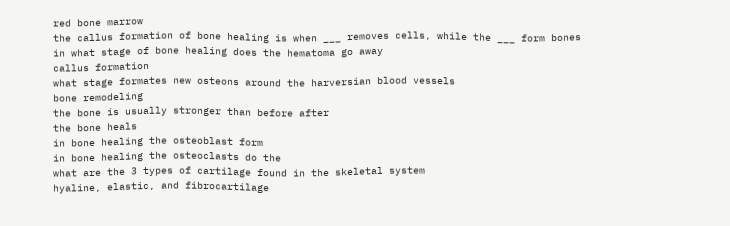red bone marrow
the callus formation of bone healing is when ___ removes cells, while the ___ form bones
in what stage of bone healing does the hematoma go away
callus formation
what stage formates new osteons around the harversian blood vessels
bone remodeling
the bone is usually stronger than before after
the bone heals
in bone healing the osteoblast form
in bone healing the osteoclasts do the
what are the 3 types of cartilage found in the skeletal system
hyaline, elastic, and fibrocartilage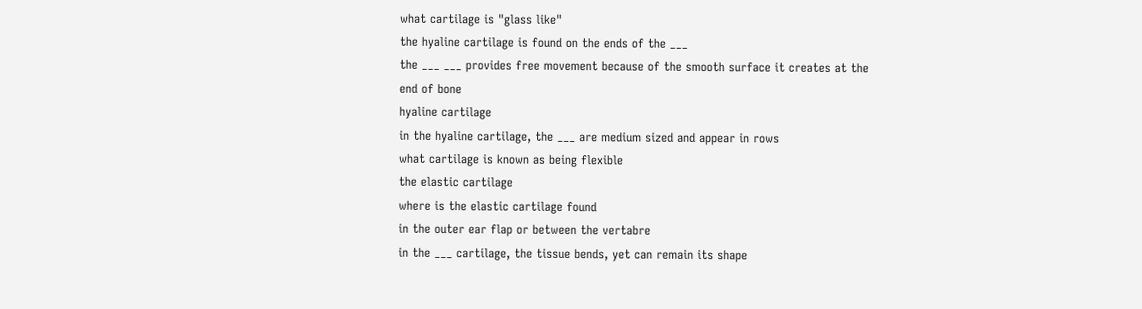what cartilage is "glass like"
the hyaline cartilage is found on the ends of the ___
the ___ ___ provides free movement because of the smooth surface it creates at the end of bone
hyaline cartilage
in the hyaline cartilage, the ___ are medium sized and appear in rows
what cartilage is known as being flexible
the elastic cartilage
where is the elastic cartilage found
in the outer ear flap or between the vertabre
in the ___ cartilage, the tissue bends, yet can remain its shape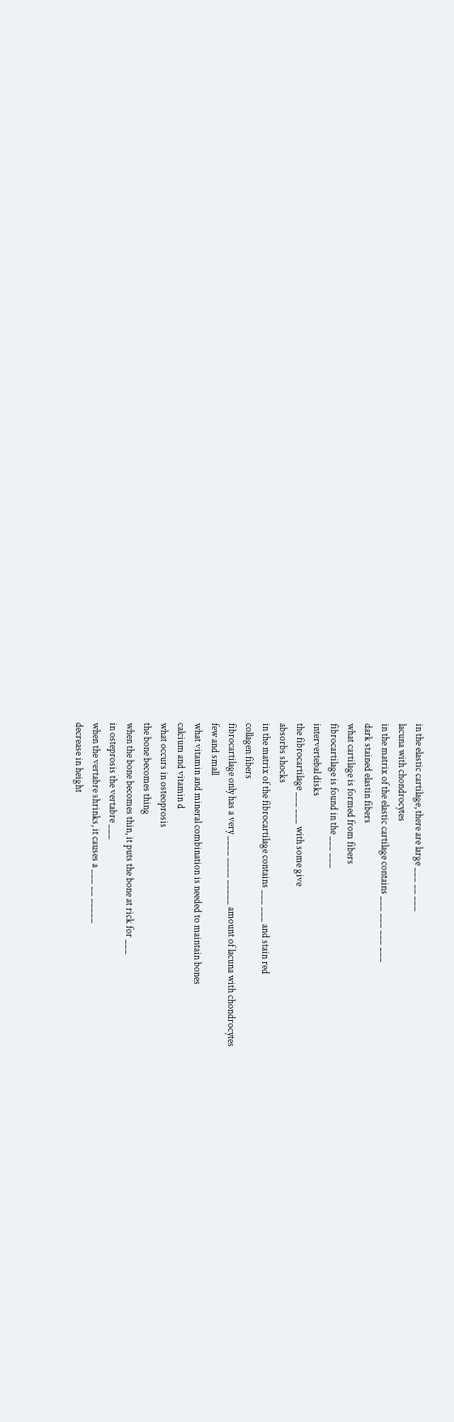in the elastic cartilage, there are large ___ __ ___
lacuna with chondrocytes
in the matrix of the elastic cartilage contains ___ ___ ___ ___
dark stained elastin fibers
what cartilage is formed from fibers
fibrocartilage is found in the ___ ___
intervertebal disks
the fibrocartilage ___ ___ with some give
absorbs shocks
in the matrix of the fibrocartilage contains ___ ___ and stain red
collagen fibers
fibrocartilage only has a very ____ ____ _____ amount of lacuna with chondrocytes
few and small
what vitamin and mineral combination is needed to maintain bones
calcium and vitamin d
what occurs in osteoprosis
the bone becomes thing
when the bone becomes thin, it puts the bone at rick for ___
in osteprosis the vertabre ___
when the vertabre shrinks, it causes a ___ __ _____
decrease in height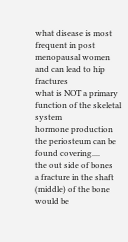what disease is most frequent in post menopausal women and can lead to hip fractures
what is NOT a primary function of the skeletal system
hormone production
the periosteum can be found covering....
the out side of bones
a fracture in the shaft (middle) of the bone would be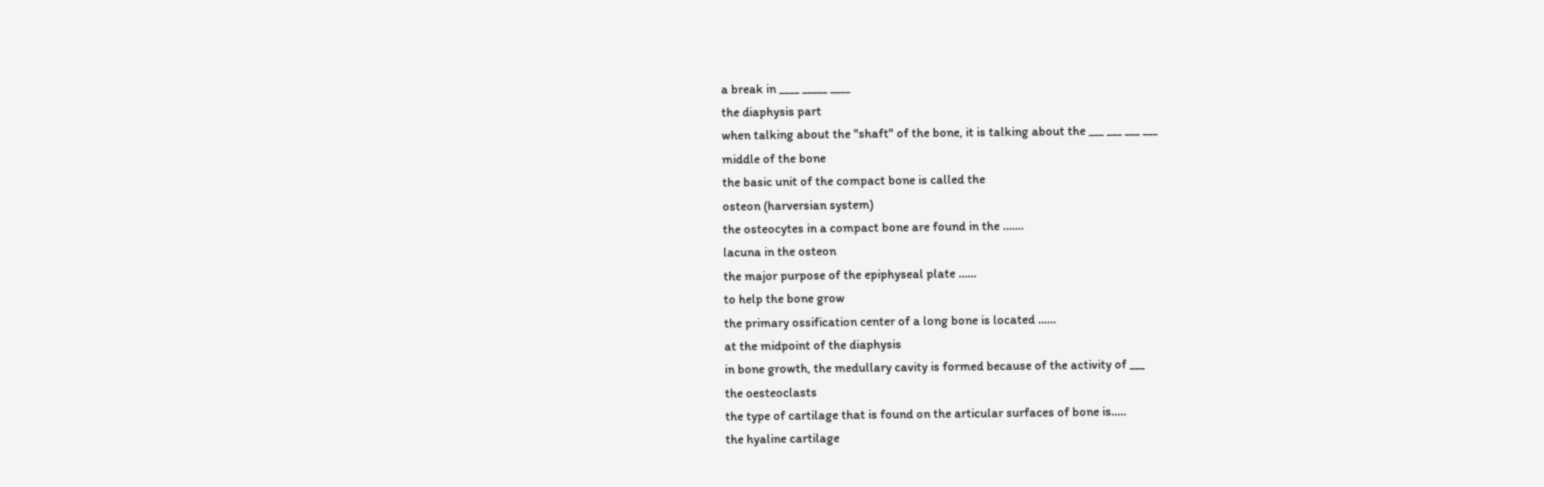a break in ____ _____ ____
the diaphysis part
when talking about the "shaft" of the bone, it is talking about the ___ ___ ___ ___
middle of the bone
the basic unit of the compact bone is called the
osteon (harversian system)
the osteocytes in a compact bone are found in the .......
lacuna in the osteon
the major purpose of the epiphyseal plate ......
to help the bone grow
the primary ossification center of a long bone is located ......
at the midpoint of the diaphysis
in bone growth, the medullary cavity is formed because of the activity of ___
the oesteoclasts
the type of cartilage that is found on the articular surfaces of bone is.....
the hyaline cartilage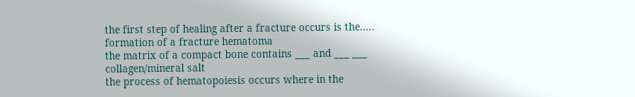the first step of healing after a fracture occurs is the.....
formation of a fracture hematoma
the matrix of a compact bone contains ___ and ___ ___
collagen/mineral salt
the process of hematopoiesis occurs where in the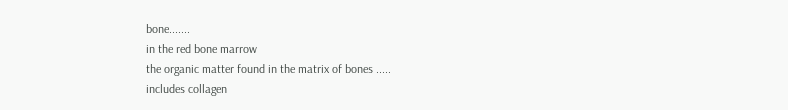bone.......
in the red bone marrow
the organic matter found in the matrix of bones .....
includes collagen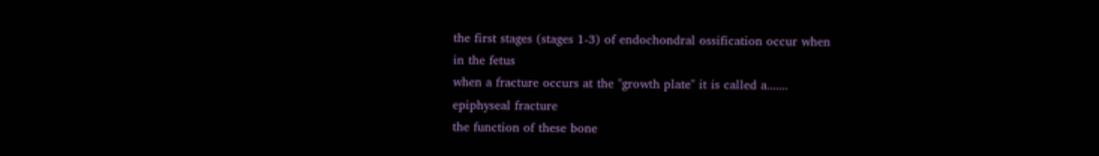the first stages (stages 1-3) of endochondral ossification occur when
in the fetus
when a fracture occurs at the "growth plate" it is called a.......
epiphyseal fracture
the function of these bone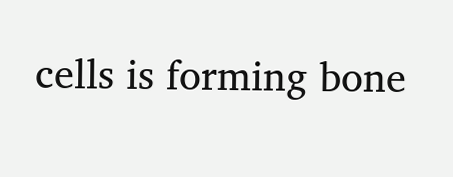cells is forming bone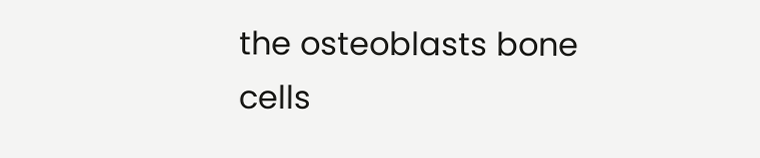the osteoblasts bone cells